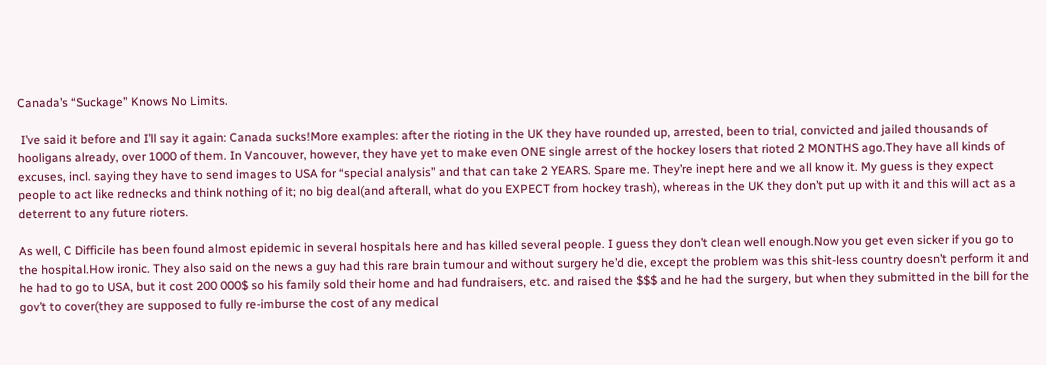Canada’s “Suckage” Knows No Limits.

 I’ve said it before and I’ll say it again: Canada sucks!More examples: after the rioting in the UK they have rounded up, arrested, been to trial, convicted and jailed thousands of hooligans already, over 1000 of them. In Vancouver, however, they have yet to make even ONE single arrest of the hockey losers that rioted 2 MONTHS ago.They have all kinds of excuses, incl. saying they have to send images to USA for “special analysis” and that can take 2 YEARS. Spare me. They’re inept here and we all know it. My guess is they expect people to act like rednecks and think nothing of it; no big deal(and afterall, what do you EXPECT from hockey trash), whereas in the UK they don’t put up with it and this will act as a deterrent to any future rioters.

As well, C Difficile has been found almost epidemic in several hospitals here and has killed several people. I guess they don’t clean well enough.Now you get even sicker if you go to the hospital.How ironic. They also said on the news a guy had this rare brain tumour and without surgery he’d die, except the problem was this shit-less country doesn’t perform it and he had to go to USA, but it cost 200 000$ so his family sold their home and had fundraisers, etc. and raised the $$$ and he had the surgery, but when they submitted in the bill for the gov’t to cover(they are supposed to fully re-imburse the cost of any medical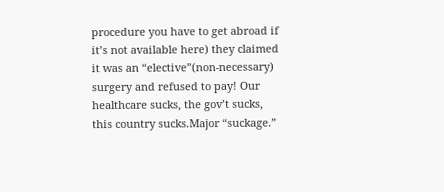procedure you have to get abroad if it’s not available here) they claimed it was an “elective”(non-necessary) surgery and refused to pay! Our healthcare sucks, the gov’t sucks, this country sucks.Major “suckage.”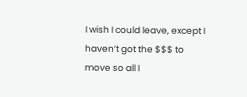I wish I could leave, except I haven’t got the $$$ to move so all I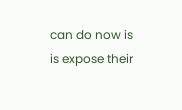can do now is is expose their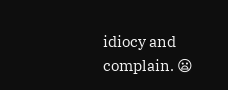idiocy and complain. 😦